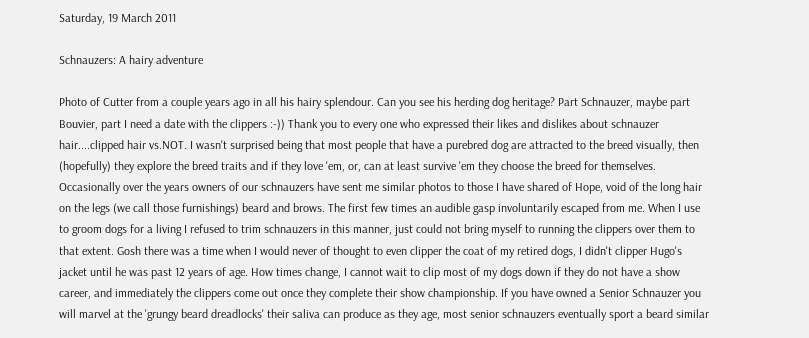Saturday, 19 March 2011

Schnauzers: A hairy adventure

Photo of Cutter from a couple years ago in all his hairy splendour. Can you see his herding dog heritage? Part Schnauzer, maybe part Bouvier, part I need a date with the clippers :-)) Thank you to every one who expressed their likes and dislikes about schnauzer hair....clipped hair vs.NOT. I wasn't surprised being that most people that have a purebred dog are attracted to the breed visually, then (hopefully) they explore the breed traits and if they love 'em, or, can at least survive 'em they choose the breed for themselves. Occasionally over the years owners of our schnauzers have sent me similar photos to those I have shared of Hope, void of the long hair on the legs (we call those furnishings) beard and brows. The first few times an audible gasp involuntarily escaped from me. When I use to groom dogs for a living I refused to trim schnauzers in this manner, just could not bring myself to running the clippers over them to that extent. Gosh there was a time when I would never of thought to even clipper the coat of my retired dogs, I didn't clipper Hugo's jacket until he was past 12 years of age. How times change, I cannot wait to clip most of my dogs down if they do not have a show career, and immediately the clippers come out once they complete their show championship. If you have owned a Senior Schnauzer you will marvel at the 'grungy beard dreadlocks' their saliva can produce as they age, most senior schnauzers eventually sport a beard similar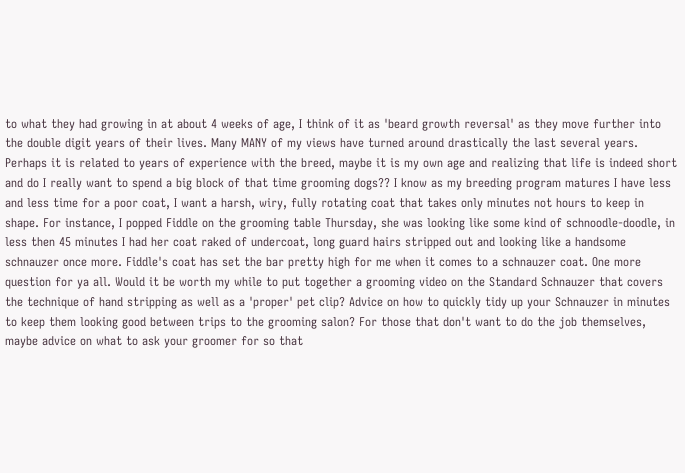to what they had growing in at about 4 weeks of age, I think of it as 'beard growth reversal' as they move further into the double digit years of their lives. Many MANY of my views have turned around drastically the last several years. Perhaps it is related to years of experience with the breed, maybe it is my own age and realizing that life is indeed short and do I really want to spend a big block of that time grooming dogs?? I know as my breeding program matures I have less and less time for a poor coat, I want a harsh, wiry, fully rotating coat that takes only minutes not hours to keep in shape. For instance, I popped Fiddle on the grooming table Thursday, she was looking like some kind of schnoodle-doodle, in less then 45 minutes I had her coat raked of undercoat, long guard hairs stripped out and looking like a handsome schnauzer once more. Fiddle's coat has set the bar pretty high for me when it comes to a schnauzer coat. One more question for ya all. Would it be worth my while to put together a grooming video on the Standard Schnauzer that covers the technique of hand stripping as well as a 'proper' pet clip? Advice on how to quickly tidy up your Schnauzer in minutes to keep them looking good between trips to the grooming salon? For those that don't want to do the job themselves, maybe advice on what to ask your groomer for so that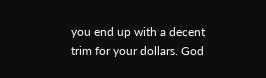you end up with a decent trim for your dollars. God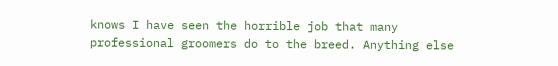knows I have seen the horrible job that many professional groomers do to the breed. Anything else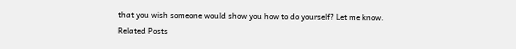that you wish someone would show you how to do yourself? Let me know.
Related Posts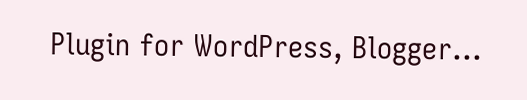Plugin for WordPress, Blogger...